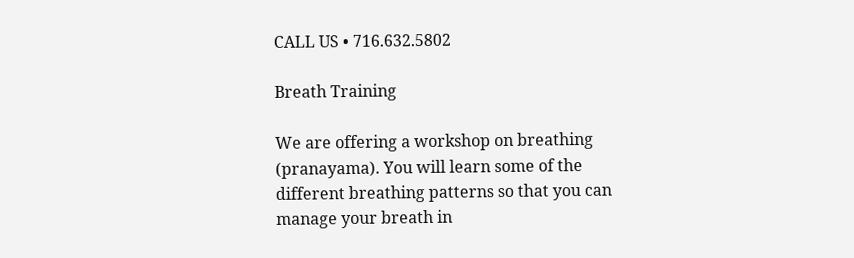CALL US • 716.632.5802

Breath Training

We are offering a workshop on breathing (pranayama). You will learn some of the different breathing patterns so that you can manage your breath in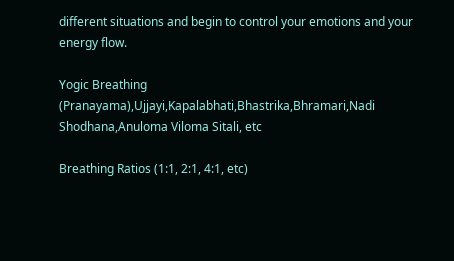different situations and begin to control your emotions and your energy flow.

Yogic Breathing (Pranayama),Ujjayi,Kapalabhati,Bhastrika,Bhramari,Nadi Shodhana,Anuloma Viloma Sitali, etc

Breathing Ratios (1:1, 2:1, 4:1, etc)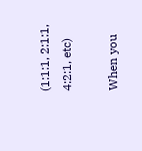(1:1:1, 2:1:1, 4:2:1, etc)

When you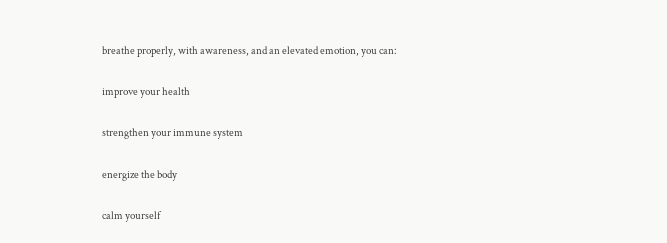breathe properly, with awareness, and an elevated emotion, you can:

improve your health

strengthen your immune system

energize the body

calm yourself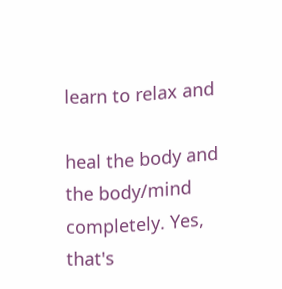learn to relax and

heal the body and the body/mind completely. Yes, that's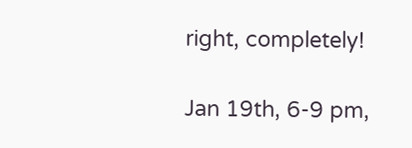right, completely!

Jan 19th, 6-9 pm,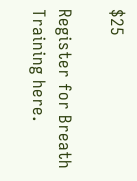$25

Register for Breath Training here.